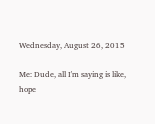Wednesday, August 26, 2015

Me: Dude, all I'm saying is like, hope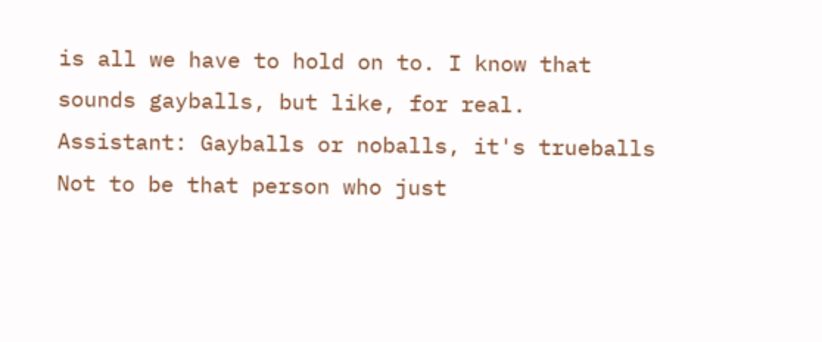is all we have to hold on to. I know that sounds gayballs, but like, for real.
Assistant: Gayballs or noballs, it's trueballs
Not to be that person who just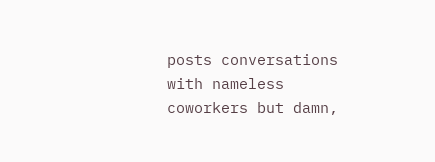posts conversations with nameless coworkers but damn,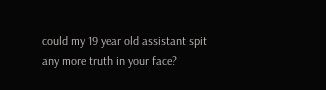could my 19 year old assistant spit any more truth in your face?